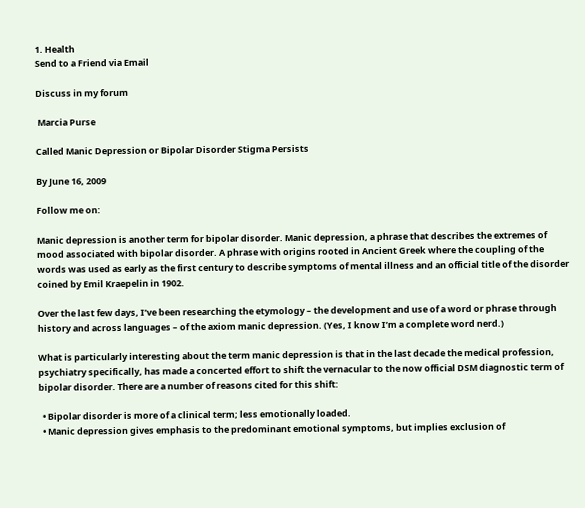1. Health
Send to a Friend via Email

Discuss in my forum

 Marcia Purse

Called Manic Depression or Bipolar Disorder Stigma Persists

By June 16, 2009

Follow me on:

Manic depression is another term for bipolar disorder. Manic depression, a phrase that describes the extremes of mood associated with bipolar disorder. A phrase with origins rooted in Ancient Greek where the coupling of the words was used as early as the first century to describe symptoms of mental illness and an official title of the disorder coined by Emil Kraepelin in 1902.

Over the last few days, I’ve been researching the etymology – the development and use of a word or phrase through history and across languages – of the axiom manic depression. (Yes, I know I’m a complete word nerd.)

What is particularly interesting about the term manic depression is that in the last decade the medical profession, psychiatry specifically, has made a concerted effort to shift the vernacular to the now official DSM diagnostic term of bipolar disorder. There are a number of reasons cited for this shift:

  • Bipolar disorder is more of a clinical term; less emotionally loaded.
  • Manic depression gives emphasis to the predominant emotional symptoms, but implies exclusion of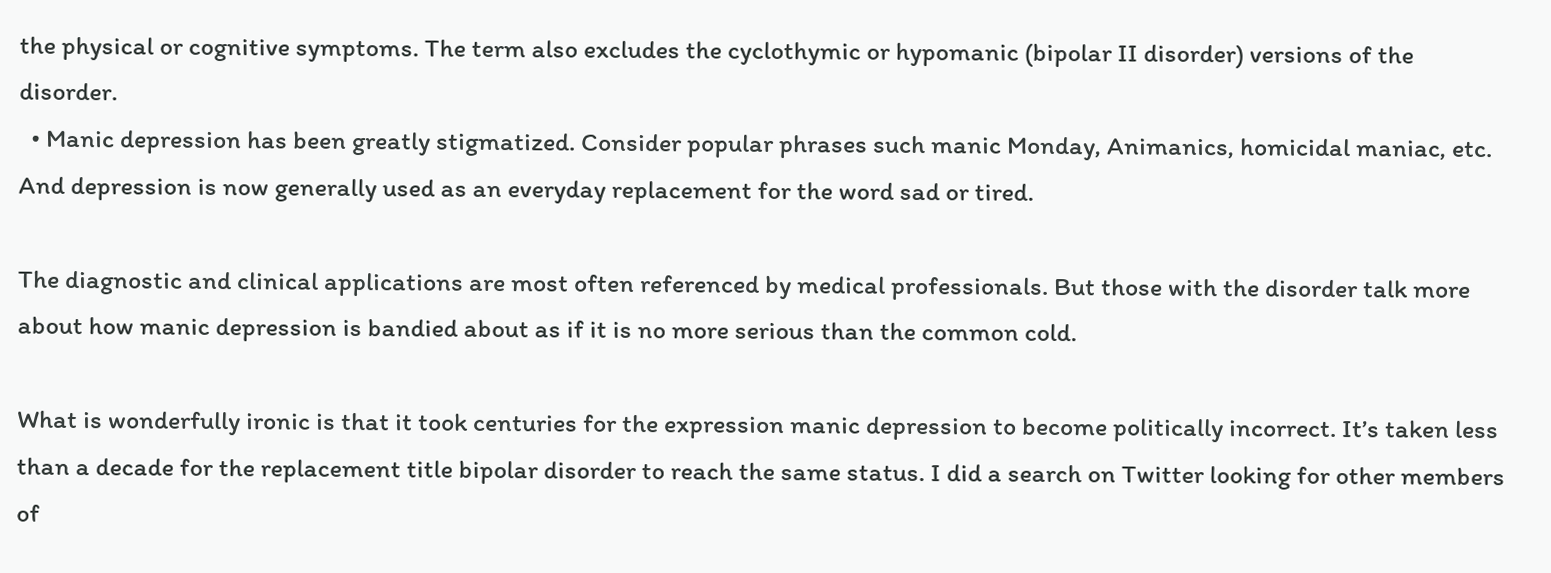the physical or cognitive symptoms. The term also excludes the cyclothymic or hypomanic (bipolar II disorder) versions of the disorder.
  • Manic depression has been greatly stigmatized. Consider popular phrases such manic Monday, Animanics, homicidal maniac, etc. And depression is now generally used as an everyday replacement for the word sad or tired.

The diagnostic and clinical applications are most often referenced by medical professionals. But those with the disorder talk more about how manic depression is bandied about as if it is no more serious than the common cold.

What is wonderfully ironic is that it took centuries for the expression manic depression to become politically incorrect. It’s taken less than a decade for the replacement title bipolar disorder to reach the same status. I did a search on Twitter looking for other members of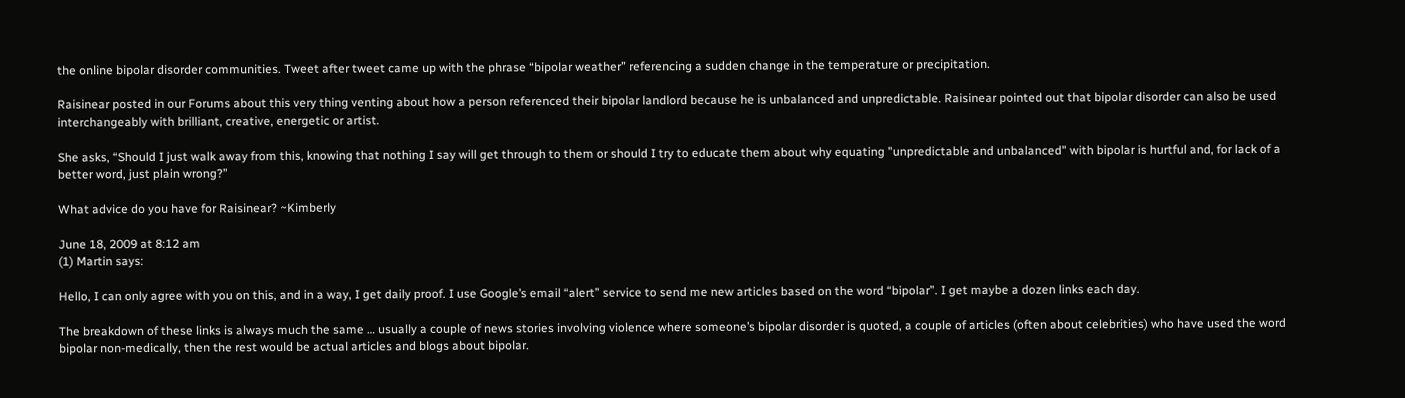the online bipolar disorder communities. Tweet after tweet came up with the phrase “bipolar weather” referencing a sudden change in the temperature or precipitation.

Raisinear posted in our Forums about this very thing venting about how a person referenced their bipolar landlord because he is unbalanced and unpredictable. Raisinear pointed out that bipolar disorder can also be used interchangeably with brilliant, creative, energetic or artist.

She asks, “Should I just walk away from this, knowing that nothing I say will get through to them or should I try to educate them about why equating "unpredictable and unbalanced" with bipolar is hurtful and, for lack of a better word, just plain wrong?”

What advice do you have for Raisinear? ~Kimberly

June 18, 2009 at 8:12 am
(1) Martin says:

Hello, I can only agree with you on this, and in a way, I get daily proof. I use Google’s email “alert” service to send me new articles based on the word “bipolar”. I get maybe a dozen links each day.

The breakdown of these links is always much the same … usually a couple of news stories involving violence where someone’s bipolar disorder is quoted, a couple of articles (often about celebrities) who have used the word bipolar non-medically, then the rest would be actual articles and blogs about bipolar.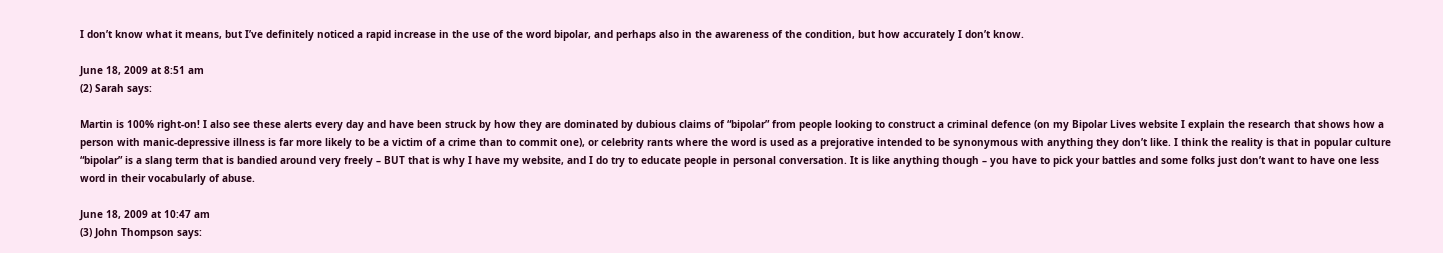I don’t know what it means, but I’ve definitely noticed a rapid increase in the use of the word bipolar, and perhaps also in the awareness of the condition, but how accurately I don’t know.

June 18, 2009 at 8:51 am
(2) Sarah says:

Martin is 100% right-on! I also see these alerts every day and have been struck by how they are dominated by dubious claims of “bipolar” from people looking to construct a criminal defence (on my Bipolar Lives website I explain the research that shows how a person with manic-depressive illness is far more likely to be a victim of a crime than to commit one), or celebrity rants where the word is used as a prejorative intended to be synonymous with anything they don’t like. I think the reality is that in popular culture “bipolar” is a slang term that is bandied around very freely – BUT that is why I have my website, and I do try to educate people in personal conversation. It is like anything though – you have to pick your battles and some folks just don’t want to have one less word in their vocabularly of abuse.

June 18, 2009 at 10:47 am
(3) John Thompson says: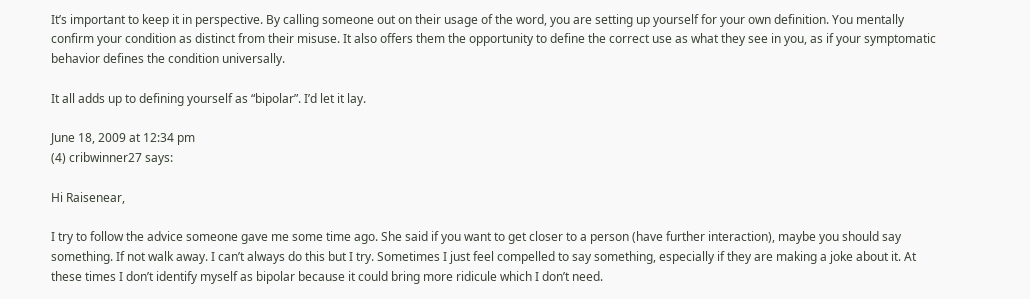It’s important to keep it in perspective. By calling someone out on their usage of the word, you are setting up yourself for your own definition. You mentally confirm your condition as distinct from their misuse. It also offers them the opportunity to define the correct use as what they see in you, as if your symptomatic behavior defines the condition universally.

It all adds up to defining yourself as “bipolar”. I’d let it lay.

June 18, 2009 at 12:34 pm
(4) cribwinner27 says:

Hi Raisenear,

I try to follow the advice someone gave me some time ago. She said if you want to get closer to a person (have further interaction), maybe you should say something. If not walk away. I can’t always do this but I try. Sometimes I just feel compelled to say something, especially if they are making a joke about it. At these times I don’t identify myself as bipolar because it could bring more ridicule which I don’t need.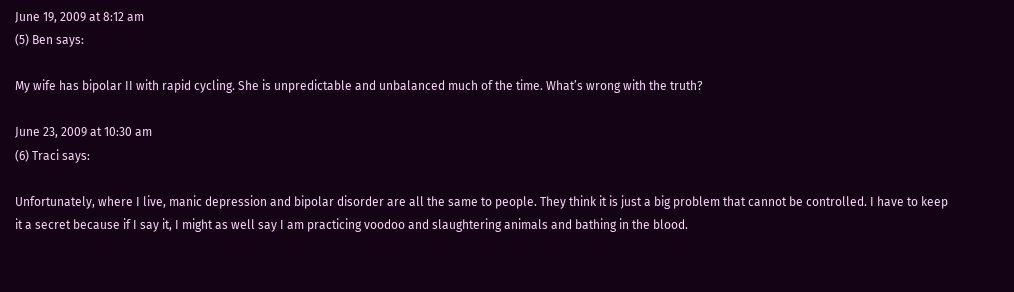June 19, 2009 at 8:12 am
(5) Ben says:

My wife has bipolar II with rapid cycling. She is unpredictable and unbalanced much of the time. What’s wrong with the truth?

June 23, 2009 at 10:30 am
(6) Traci says:

Unfortunately, where I live, manic depression and bipolar disorder are all the same to people. They think it is just a big problem that cannot be controlled. I have to keep it a secret because if I say it, I might as well say I am practicing voodoo and slaughtering animals and bathing in the blood.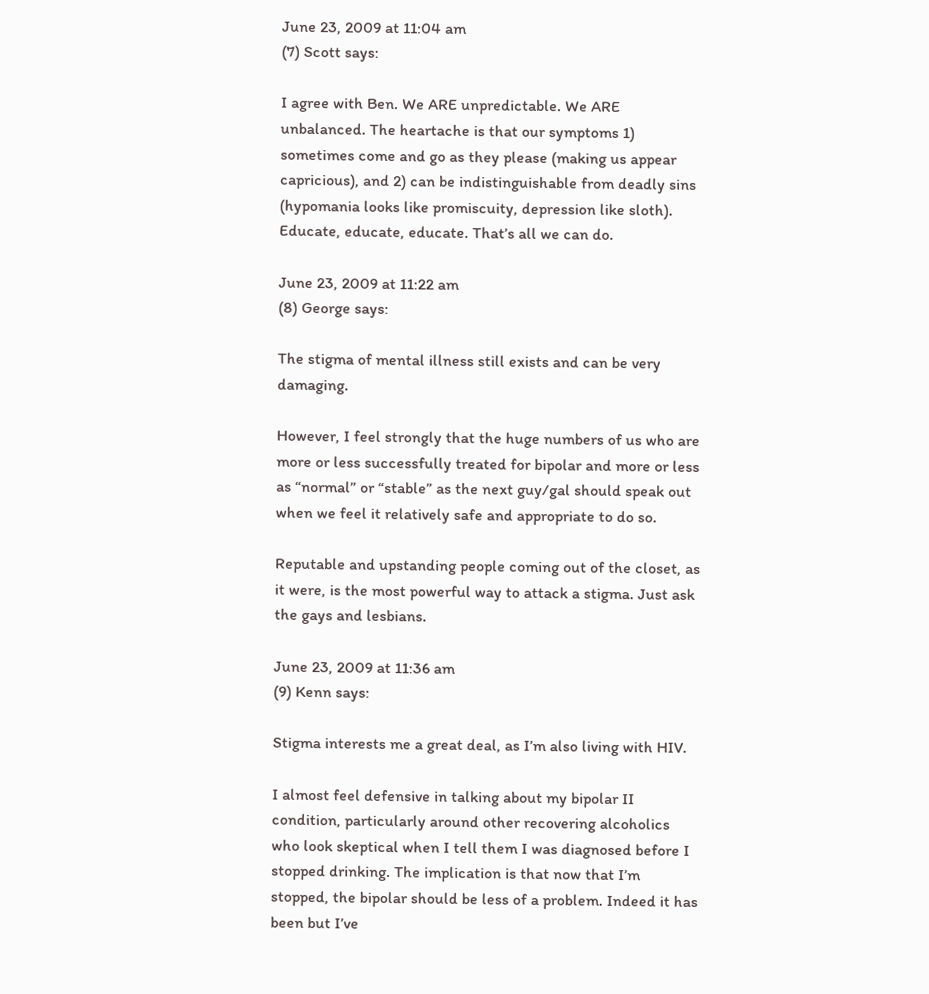June 23, 2009 at 11:04 am
(7) Scott says:

I agree with Ben. We ARE unpredictable. We ARE unbalanced. The heartache is that our symptoms 1) sometimes come and go as they please (making us appear capricious), and 2) can be indistinguishable from deadly sins (hypomania looks like promiscuity, depression like sloth). Educate, educate, educate. That’s all we can do.

June 23, 2009 at 11:22 am
(8) George says:

The stigma of mental illness still exists and can be very damaging.

However, I feel strongly that the huge numbers of us who are more or less successfully treated for bipolar and more or less as “normal” or “stable” as the next guy/gal should speak out when we feel it relatively safe and appropriate to do so.

Reputable and upstanding people coming out of the closet, as it were, is the most powerful way to attack a stigma. Just ask the gays and lesbians.

June 23, 2009 at 11:36 am
(9) Kenn says:

Stigma interests me a great deal, as I’m also living with HIV.

I almost feel defensive in talking about my bipolar II condition, particularly around other recovering alcoholics who look skeptical when I tell them I was diagnosed before I stopped drinking. The implication is that now that I’m stopped, the bipolar should be less of a problem. Indeed it has been but I’ve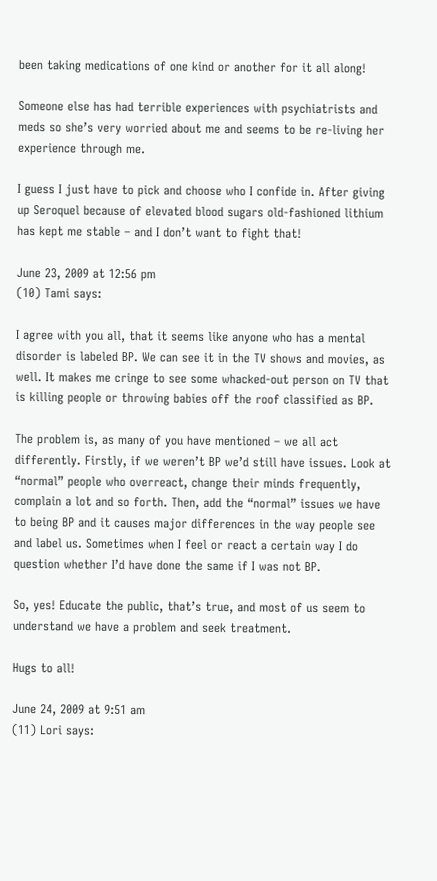been taking medications of one kind or another for it all along!

Someone else has had terrible experiences with psychiatrists and meds so she’s very worried about me and seems to be re-living her experience through me.

I guess I just have to pick and choose who I confide in. After giving up Seroquel because of elevated blood sugars old-fashioned lithium has kept me stable – and I don’t want to fight that!

June 23, 2009 at 12:56 pm
(10) Tami says:

I agree with you all, that it seems like anyone who has a mental disorder is labeled BP. We can see it in the TV shows and movies, as well. It makes me cringe to see some whacked-out person on TV that is killing people or throwing babies off the roof classified as BP.

The problem is, as many of you have mentioned – we all act differently. Firstly, if we weren’t BP we’d still have issues. Look at “normal” people who overreact, change their minds frequently, complain a lot and so forth. Then, add the “normal” issues we have to being BP and it causes major differences in the way people see and label us. Sometimes when I feel or react a certain way I do question whether I’d have done the same if I was not BP.

So, yes! Educate the public, that’s true, and most of us seem to understand we have a problem and seek treatment.

Hugs to all!

June 24, 2009 at 9:51 am
(11) Lori says: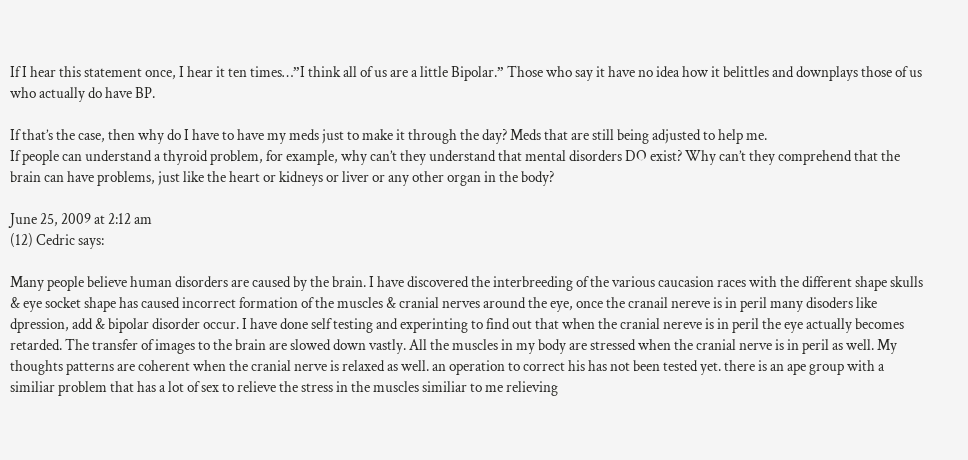If I hear this statement once, I hear it ten times…”I think all of us are a little Bipolar.” Those who say it have no idea how it belittles and downplays those of us who actually do have BP.

If that’s the case, then why do I have to have my meds just to make it through the day? Meds that are still being adjusted to help me.
If people can understand a thyroid problem, for example, why can’t they understand that mental disorders DO exist? Why can’t they comprehend that the brain can have problems, just like the heart or kidneys or liver or any other organ in the body?

June 25, 2009 at 2:12 am
(12) Cedric says:

Many people believe human disorders are caused by the brain. I have discovered the interbreeding of the various caucasion races with the different shape skulls & eye socket shape has caused incorrect formation of the muscles & cranial nerves around the eye, once the cranail nereve is in peril many disoders like dpression, add & bipolar disorder occur. I have done self testing and experinting to find out that when the cranial nereve is in peril the eye actually becomes retarded. The transfer of images to the brain are slowed down vastly. All the muscles in my body are stressed when the cranial nerve is in peril as well. My thoughts patterns are coherent when the cranial nerve is relaxed as well. an operation to correct his has not been tested yet. there is an ape group with a similiar problem that has a lot of sex to relieve the stress in the muscles similiar to me relieving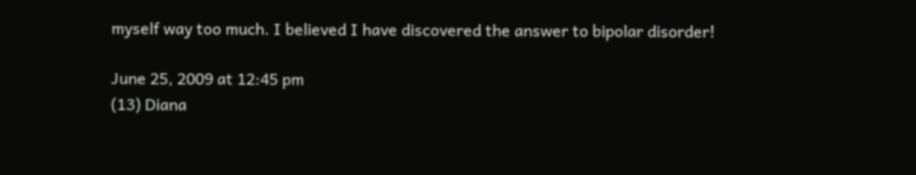myself way too much. I believed I have discovered the answer to bipolar disorder!

June 25, 2009 at 12:45 pm
(13) Diana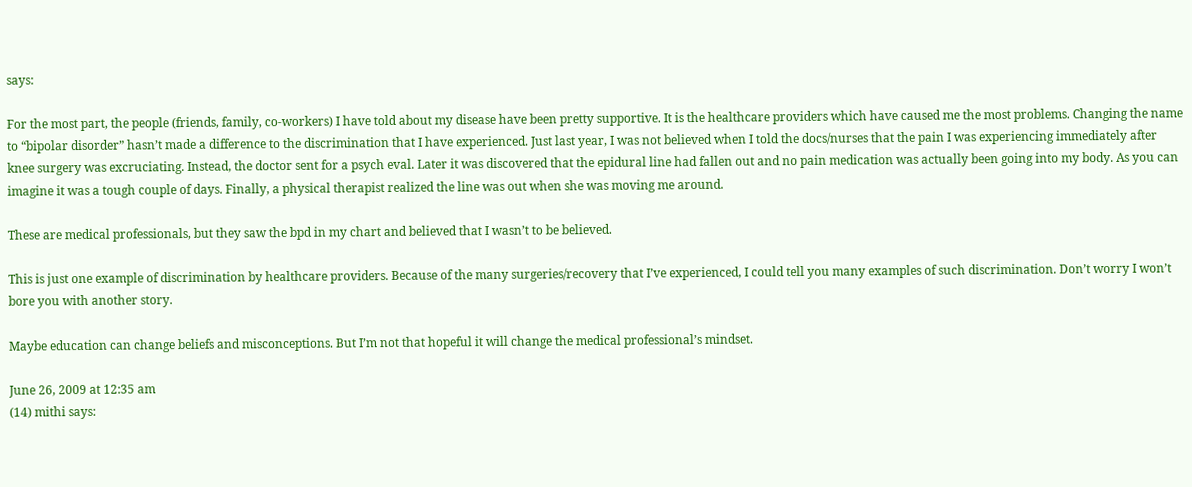says:

For the most part, the people (friends, family, co-workers) I have told about my disease have been pretty supportive. It is the healthcare providers which have caused me the most problems. Changing the name to “bipolar disorder” hasn’t made a difference to the discrimination that I have experienced. Just last year, I was not believed when I told the docs/nurses that the pain I was experiencing immediately after knee surgery was excruciating. Instead, the doctor sent for a psych eval. Later it was discovered that the epidural line had fallen out and no pain medication was actually been going into my body. As you can imagine it was a tough couple of days. Finally, a physical therapist realized the line was out when she was moving me around.

These are medical professionals, but they saw the bpd in my chart and believed that I wasn’t to be believed.

This is just one example of discrimination by healthcare providers. Because of the many surgeries/recovery that I’ve experienced, I could tell you many examples of such discrimination. Don’t worry I won’t bore you with another story.

Maybe education can change beliefs and misconceptions. But I’m not that hopeful it will change the medical professional’s mindset.

June 26, 2009 at 12:35 am
(14) mithi says: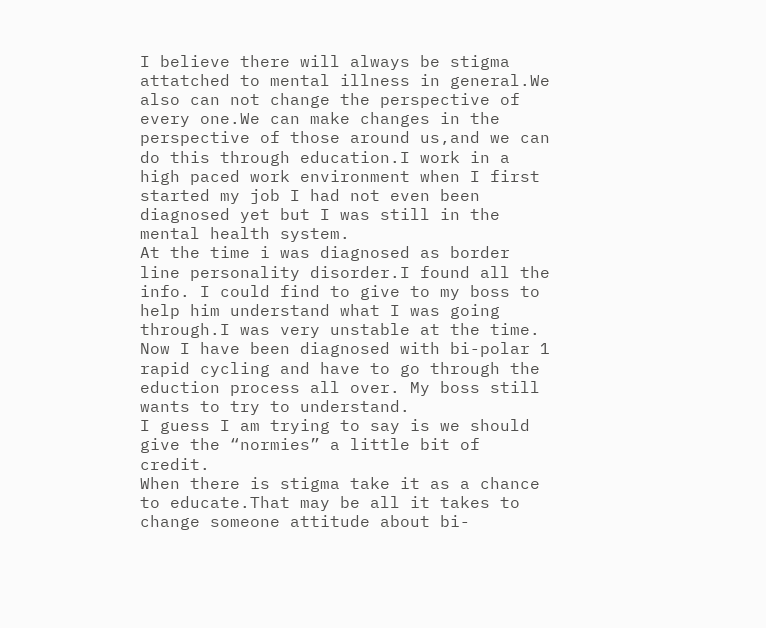I believe there will always be stigma attatched to mental illness in general.We also can not change the perspective of every one.We can make changes in the perspective of those around us,and we can do this through education.I work in a high paced work environment when I first started my job I had not even been diagnosed yet but I was still in the mental health system.
At the time i was diagnosed as border line personality disorder.I found all the info. I could find to give to my boss to help him understand what I was going through.I was very unstable at the time.
Now I have been diagnosed with bi-polar 1 rapid cycling and have to go through the eduction process all over. My boss still wants to try to understand.
I guess I am trying to say is we should give the “normies” a little bit of credit.
When there is stigma take it as a chance to educate.That may be all it takes to change someone attitude about bi-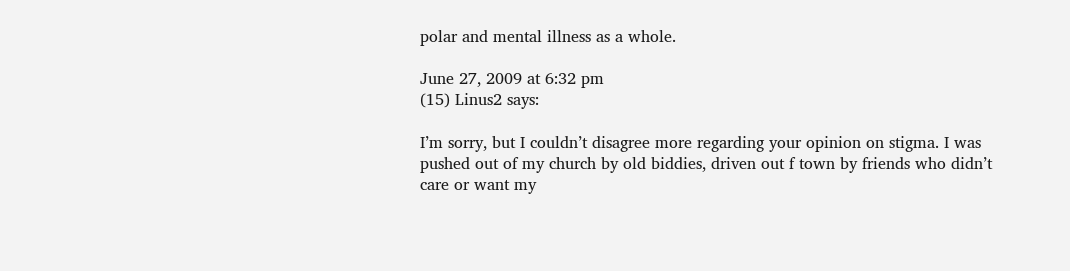polar and mental illness as a whole.

June 27, 2009 at 6:32 pm
(15) Linus2 says:

I’m sorry, but I couldn’t disagree more regarding your opinion on stigma. I was pushed out of my church by old biddies, driven out f town by friends who didn’t care or want my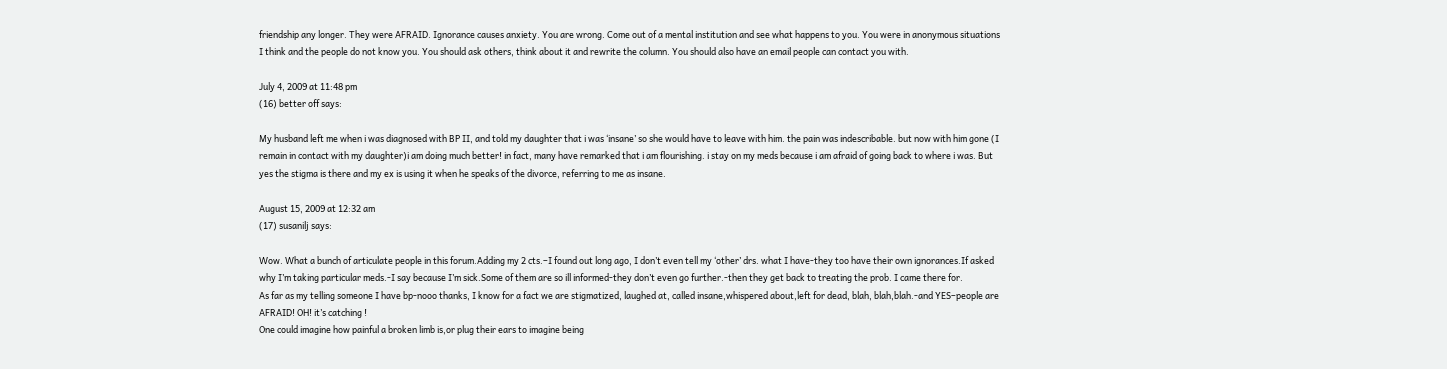friendship any longer. They were AFRAID. Ignorance causes anxiety. You are wrong. Come out of a mental institution and see what happens to you. You were in anonymous situations I think and the people do not know you. You should ask others, think about it and rewrite the column. You should also have an email people can contact you with.

July 4, 2009 at 11:48 pm
(16) better off says:

My husband left me when i was diagnosed with BP II, and told my daughter that i was ‘insane’ so she would have to leave with him. the pain was indescribable. but now with him gone (I remain in contact with my daughter)i am doing much better! in fact, many have remarked that i am flourishing. i stay on my meds because i am afraid of going back to where i was. But yes the stigma is there and my ex is using it when he speaks of the divorce, referring to me as insane.

August 15, 2009 at 12:32 am
(17) susanilj says:

Wow. What a bunch of articulate people in this forum.Adding my 2 cts.–I found out long ago, I don’t even tell my ‘other’ drs. what I have-they too have their own ignorances.If asked why I’m taking particular meds.-I say because I’m sick.Some of them are so ill informed-they don’t even go further.-then they get back to treating the prob. I came there for.
As far as my telling someone I have bp-nooo thanks, I know for a fact we are stigmatized, laughed at, called insane,whispered about,left for dead, blah, blah,blah.-and YES–people are AFRAID! OH! it’s catching !
One could imagine how painful a broken limb is,or plug their ears to imagine being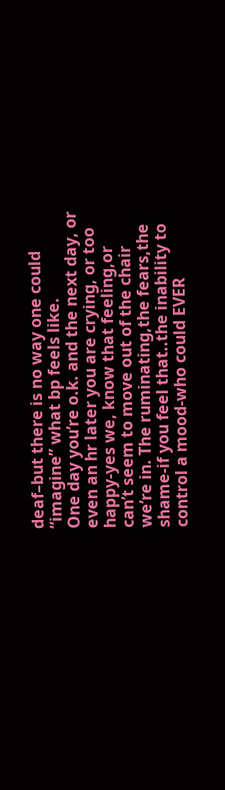deaf–but there is no way one could “imagine” what bp feels like.
One day you’re o.k. and the next day, or even an hr later you are crying, or too happy-yes we, know that feeling,or can’t seem to move out of the chair we’re in. The ruminating,the fears,the shame-if you feel that..the inability to control a mood-who could EVER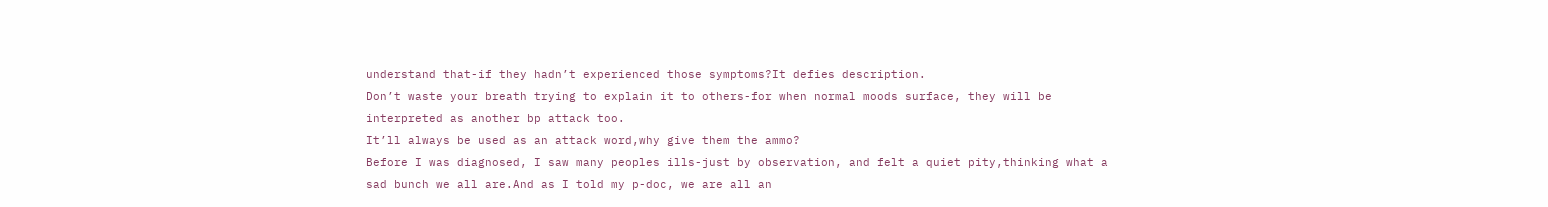understand that-if they hadn’t experienced those symptoms?It defies description.
Don’t waste your breath trying to explain it to others-for when normal moods surface, they will be interpreted as another bp attack too.
It’ll always be used as an attack word,why give them the ammo?
Before I was diagnosed, I saw many peoples ills-just by observation, and felt a quiet pity,thinking what a sad bunch we all are.And as I told my p-doc, we are all an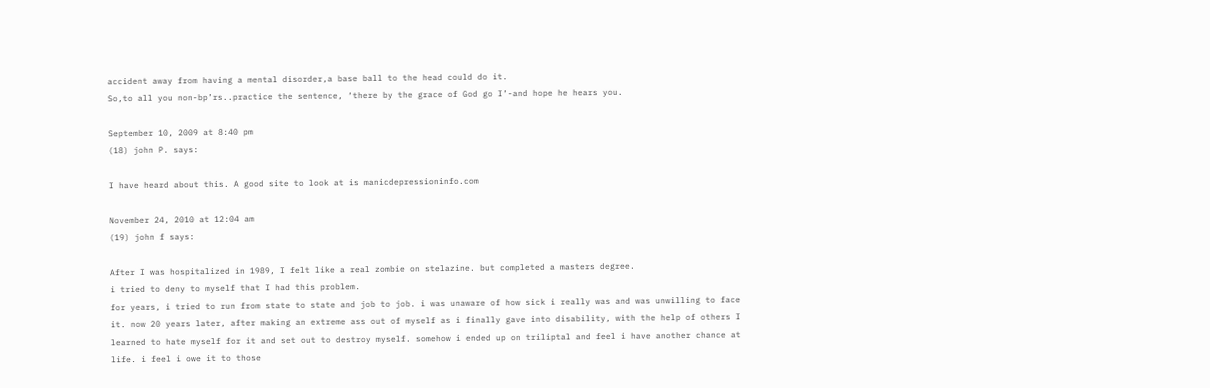accident away from having a mental disorder,a base ball to the head could do it.
So,to all you non-bp’rs..practice the sentence, ‘there by the grace of God go I’-and hope he hears you.

September 10, 2009 at 8:40 pm
(18) john P. says:

I have heard about this. A good site to look at is manicdepressioninfo.com

November 24, 2010 at 12:04 am
(19) john f says:

After I was hospitalized in 1989, I felt like a real zombie on stelazine. but completed a masters degree.
i tried to deny to myself that I had this problem.
for years, i tried to run from state to state and job to job. i was unaware of how sick i really was and was unwilling to face it. now 20 years later, after making an extreme ass out of myself as i finally gave into disability, with the help of others I learned to hate myself for it and set out to destroy myself. somehow i ended up on triliptal and feel i have another chance at life. i feel i owe it to those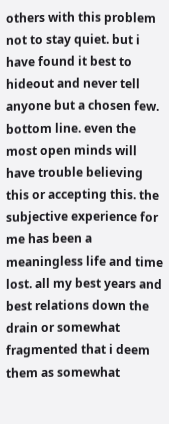others with this problem not to stay quiet. but i have found it best to hideout and never tell anyone but a chosen few. bottom line. even the most open minds will have trouble believing this or accepting this. the subjective experience for me has been a meaningless life and time lost. all my best years and best relations down the drain or somewhat fragmented that i deem them as somewhat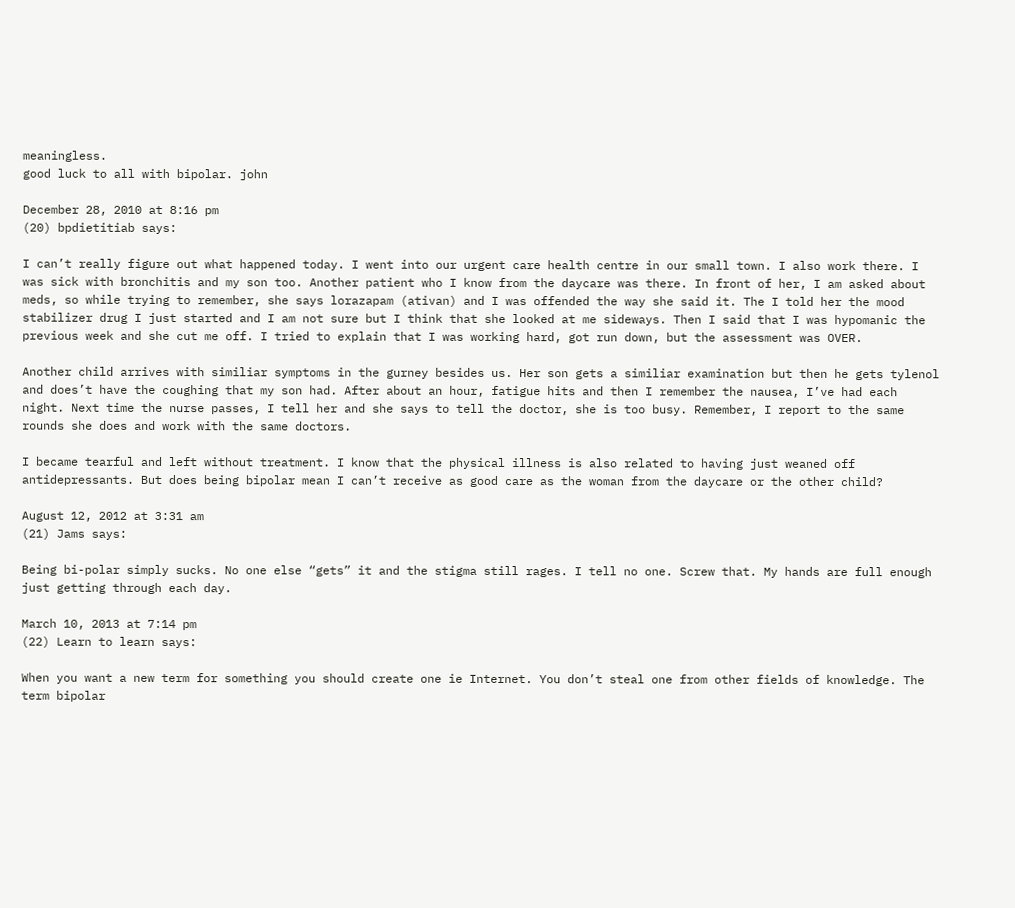meaningless.
good luck to all with bipolar. john

December 28, 2010 at 8:16 pm
(20) bpdietitiab says:

I can’t really figure out what happened today. I went into our urgent care health centre in our small town. I also work there. I was sick with bronchitis and my son too. Another patient who I know from the daycare was there. In front of her, I am asked about meds, so while trying to remember, she says lorazapam (ativan) and I was offended the way she said it. The I told her the mood stabilizer drug I just started and I am not sure but I think that she looked at me sideways. Then I said that I was hypomanic the previous week and she cut me off. I tried to explain that I was working hard, got run down, but the assessment was OVER.

Another child arrives with similiar symptoms in the gurney besides us. Her son gets a similiar examination but then he gets tylenol and does’t have the coughing that my son had. After about an hour, fatigue hits and then I remember the nausea, I’ve had each night. Next time the nurse passes, I tell her and she says to tell the doctor, she is too busy. Remember, I report to the same rounds she does and work with the same doctors.

I became tearful and left without treatment. I know that the physical illness is also related to having just weaned off antidepressants. But does being bipolar mean I can’t receive as good care as the woman from the daycare or the other child?

August 12, 2012 at 3:31 am
(21) Jams says:

Being bi-polar simply sucks. No one else “gets” it and the stigma still rages. I tell no one. Screw that. My hands are full enough just getting through each day.

March 10, 2013 at 7:14 pm
(22) Learn to learn says:

When you want a new term for something you should create one ie Internet. You don’t steal one from other fields of knowledge. The term bipolar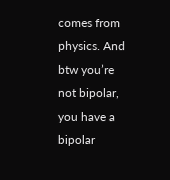comes from physics. And btw you’re not bipolar, you have a bipolar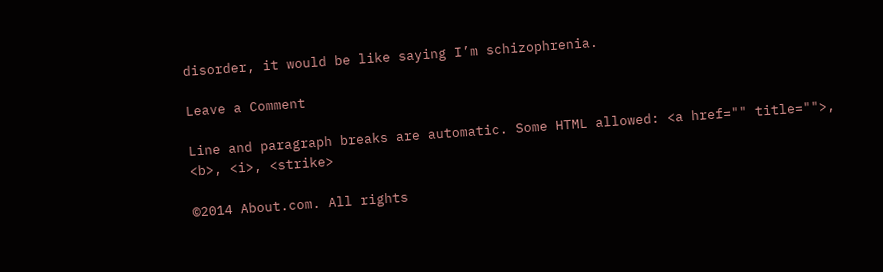disorder, it would be like saying I’m schizophrenia.

Leave a Comment

Line and paragraph breaks are automatic. Some HTML allowed: <a href="" title="">, <b>, <i>, <strike>

©2014 About.com. All rights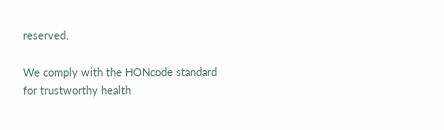reserved.

We comply with the HONcode standard
for trustworthy health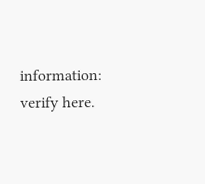information: verify here.